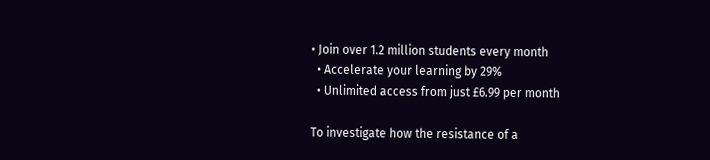• Join over 1.2 million students every month
  • Accelerate your learning by 29%
  • Unlimited access from just £6.99 per month

To investigate how the resistance of a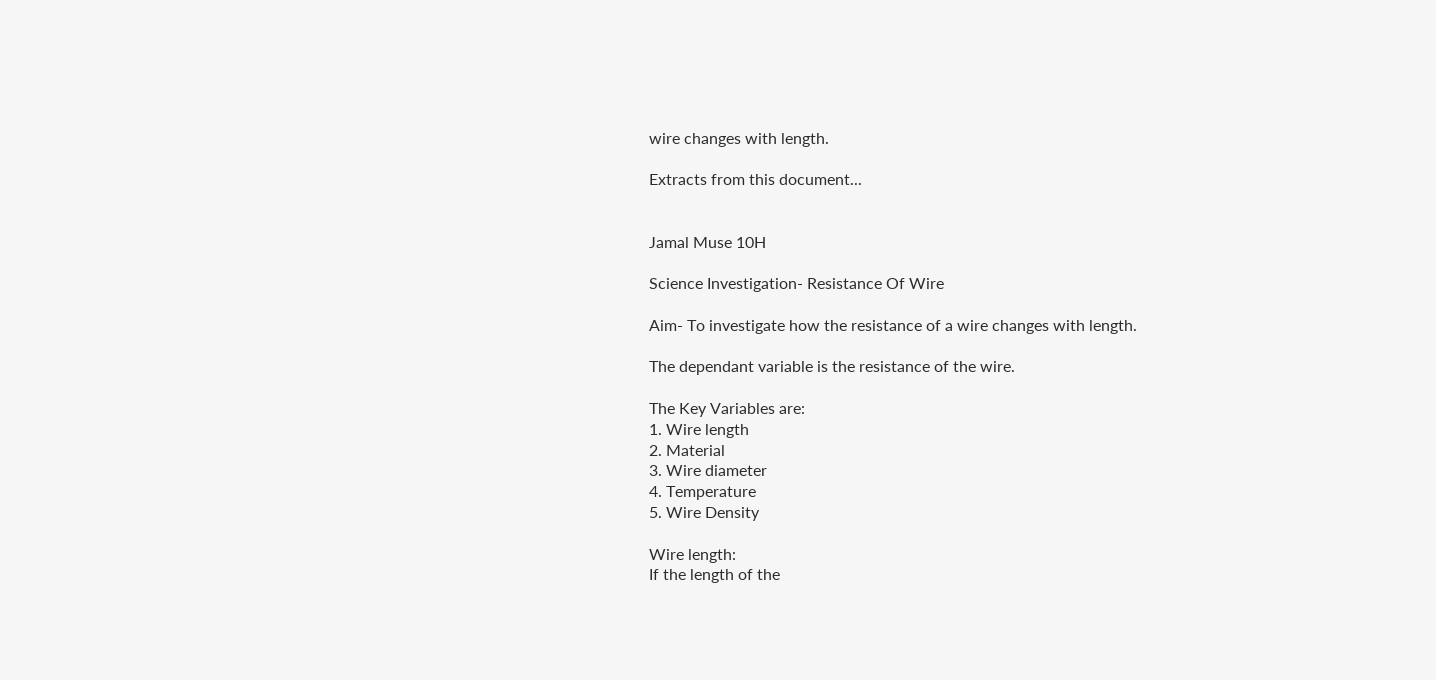wire changes with length.

Extracts from this document...


Jamal Muse 10H

Science Investigation- Resistance Of Wire

Aim- To investigate how the resistance of a wire changes with length.

The dependant variable is the resistance of the wire.

The Key Variables are:
1. Wire length
2. Material
3. Wire diameter
4. Temperature
5. Wire Density

Wire length:
If the length of the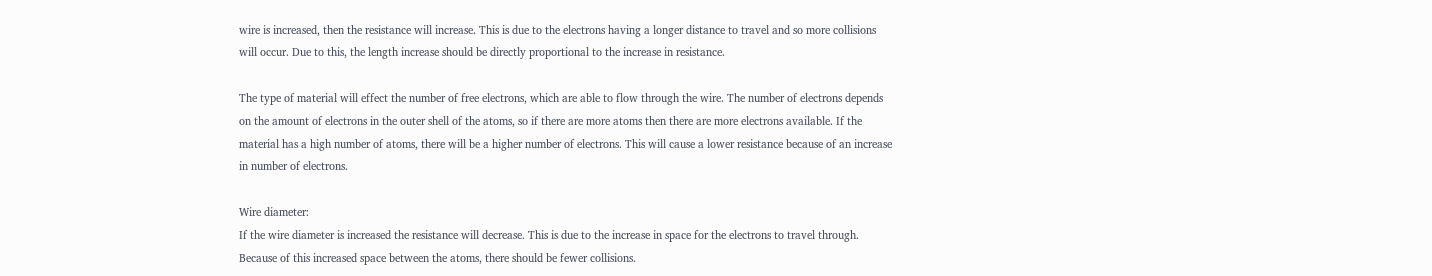wire is increased, then the resistance will increase. This is due to the electrons having a longer distance to travel and so more collisions will occur. Due to this, the length increase should be directly proportional to the increase in resistance.

The type of material will effect the number of free electrons, which are able to flow through the wire. The number of electrons depends on the amount of electrons in the outer shell of the atoms, so if there are more atoms then there are more electrons available. If the material has a high number of atoms, there will be a higher number of electrons. This will cause a lower resistance because of an increase in number of electrons.

Wire diameter:
If the wire diameter is increased the resistance will decrease. This is due to the increase in space for the electrons to travel through. Because of this increased space between the atoms, there should be fewer collisions.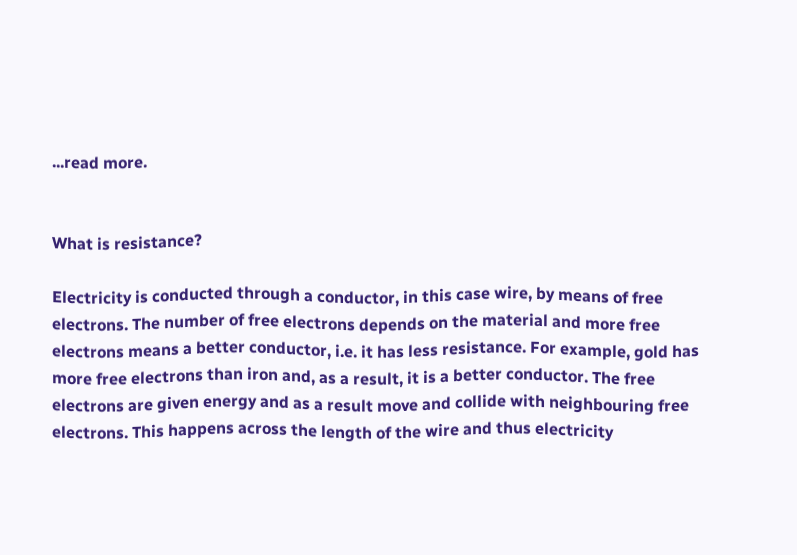...read more.


What is resistance?

Electricity is conducted through a conductor, in this case wire, by means of free electrons. The number of free electrons depends on the material and more free electrons means a better conductor, i.e. it has less resistance. For example, gold has more free electrons than iron and, as a result, it is a better conductor. The free electrons are given energy and as a result move and collide with neighbouring free electrons. This happens across the length of the wire and thus electricity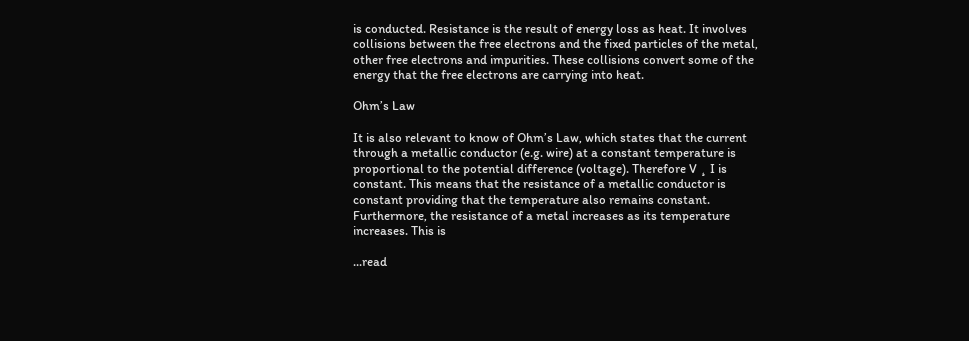is conducted. Resistance is the result of energy loss as heat. It involves collisions between the free electrons and the fixed particles of the metal, other free electrons and impurities. These collisions convert some of the energy that the free electrons are carrying into heat.

Ohm’s Law

It is also relevant to know of Ohm’s Law, which states that the current through a metallic conductor (e.g. wire) at a constant temperature is proportional to the potential difference (voltage). Therefore V ¸ I is constant. This means that the resistance of a metallic conductor is constant providing that the temperature also remains constant. Furthermore, the resistance of a metal increases as its temperature increases. This is

...read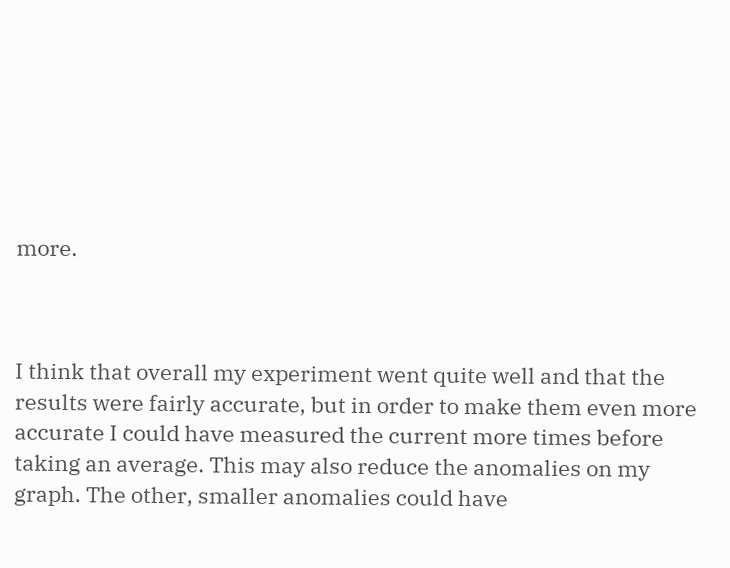more.



I think that overall my experiment went quite well and that the results were fairly accurate, but in order to make them even more accurate I could have measured the current more times before taking an average. This may also reduce the anomalies on my graph. The other, smaller anomalies could have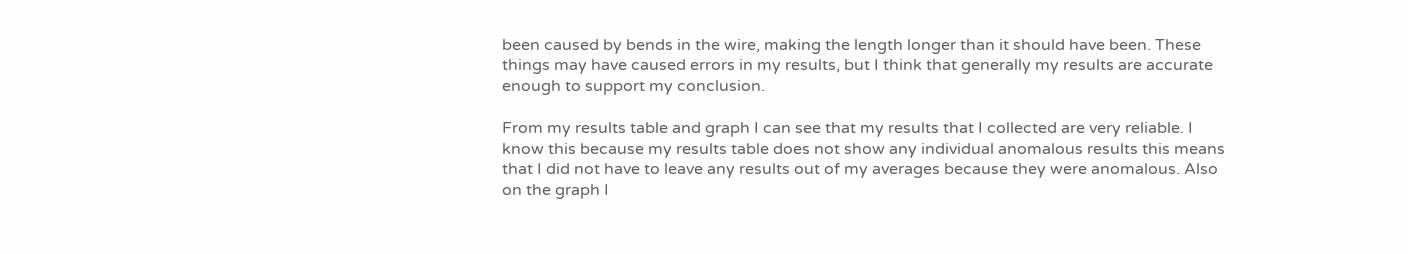been caused by bends in the wire, making the length longer than it should have been. These things may have caused errors in my results, but I think that generally my results are accurate enough to support my conclusion.

From my results table and graph I can see that my results that I collected are very reliable. I know this because my results table does not show any individual anomalous results this means that I did not have to leave any results out of my averages because they were anomalous. Also on the graph I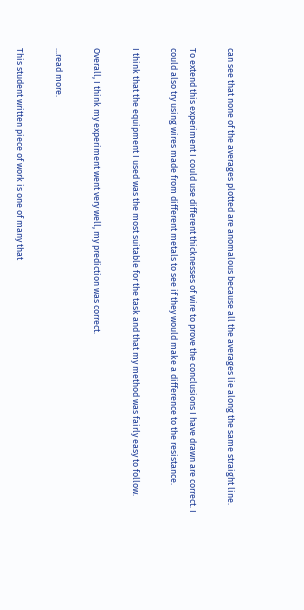can see that none of the averages plotted are anomalous because all the averages lie along the same straight line.

To extend this experiment I could use different thicknesses of wire to prove the conclusions I have drawn are correct. I could also try using wires made from different metals to see if they would make a difference to the resistance.

I think that the equipment I used was the most suitable for the task and that my method was fairly easy to follow.

Overall, I think my experiment went very well, my prediction was correct.

...read more.

This student written piece of work is one of many that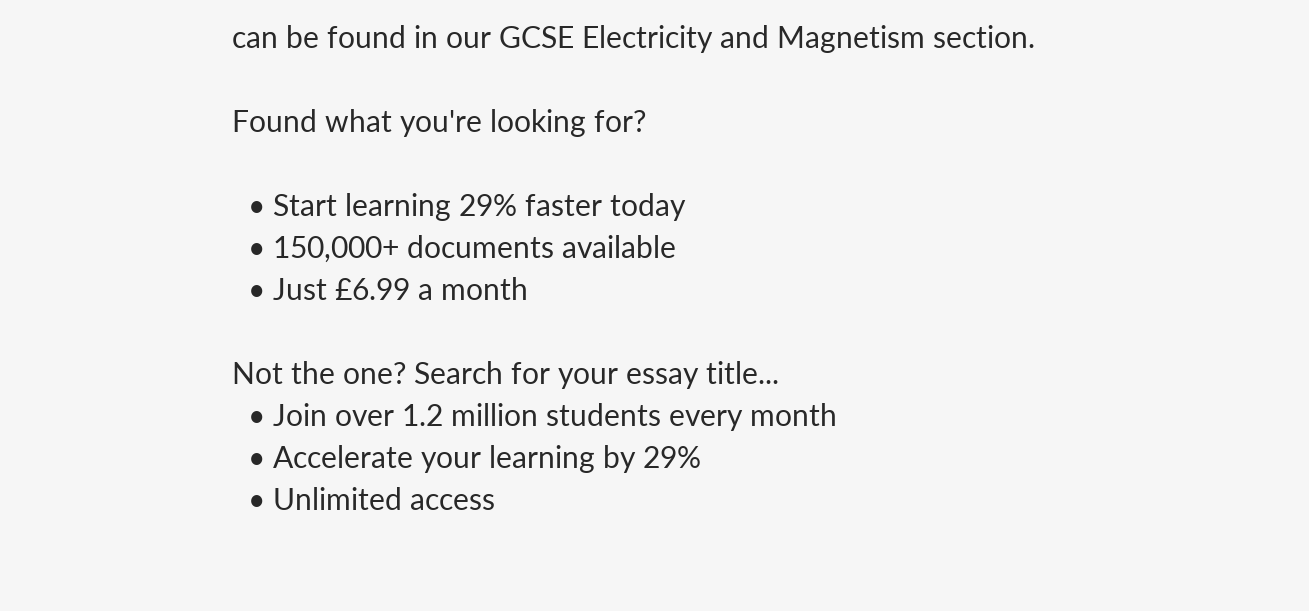can be found in our GCSE Electricity and Magnetism section.

Found what you're looking for?

  • Start learning 29% faster today
  • 150,000+ documents available
  • Just £6.99 a month

Not the one? Search for your essay title...
  • Join over 1.2 million students every month
  • Accelerate your learning by 29%
  • Unlimited access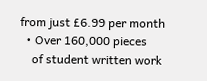from just £6.99 per month
  • Over 160,000 pieces
    of student written work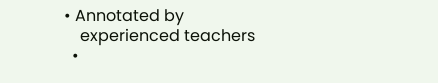• Annotated by
    experienced teachers
  •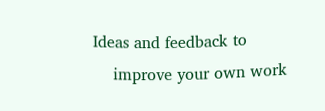Ideas and feedback to
    improve your own work